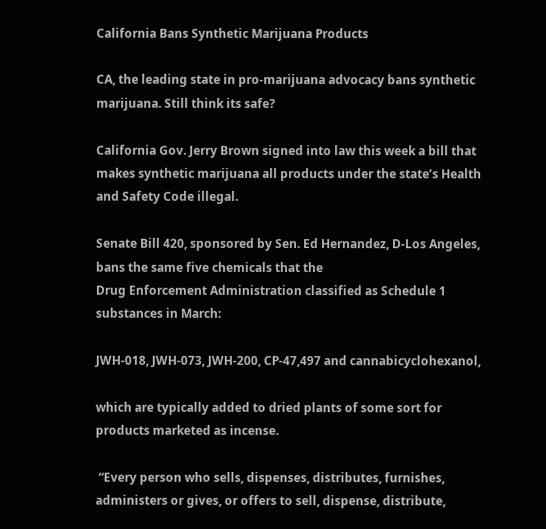California Bans Synthetic Marijuana Products

CA, the leading state in pro-marijuana advocacy bans synthetic marijuana. Still think its safe?

California Gov. Jerry Brown signed into law this week a bill that makes synthetic marijuana all products under the state’s Health and Safety Code illegal.

Senate Bill 420, sponsored by Sen. Ed Hernandez, D-Los Angeles, bans the same five chemicals that the
Drug Enforcement Administration classified as Schedule 1 substances in March:

JWH-018, JWH-073, JWH-200, CP-47,497 and cannabicyclohexanol,

which are typically added to dried plants of some sort for products marketed as incense.

 “Every person who sells, dispenses, distributes, furnishes, administers or gives, or offers to sell, dispense, distribute,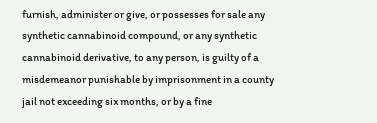furnish, administer or give, or possesses for sale any synthetic cannabinoid compound, or any synthetic cannabinoid derivative, to any person, is guilty of a misdemeanor punishable by imprisonment in a county jail not exceeding six months, or by a fine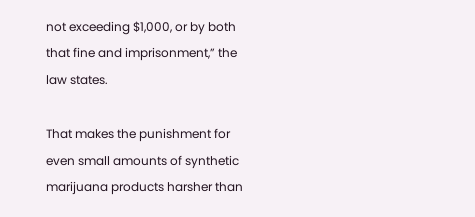not exceeding $1,000, or by both that fine and imprisonment,” the law states.

That makes the punishment for even small amounts of synthetic marijuana products harsher than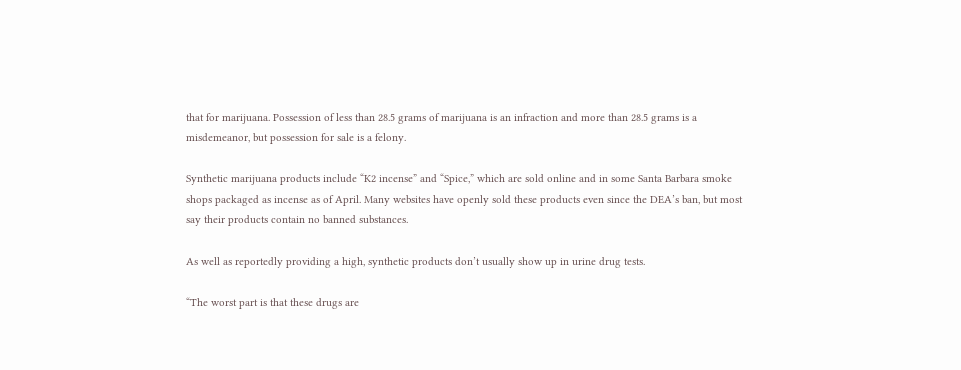that for marijuana. Possession of less than 28.5 grams of marijuana is an infraction and more than 28.5 grams is a misdemeanor, but possession for sale is a felony.

Synthetic marijuana products include “K2 incense” and “Spice,” which are sold online and in some Santa Barbara smoke shops packaged as incense as of April. Many websites have openly sold these products even since the DEA’s ban, but most say their products contain no banned substances.

As well as reportedly providing a high, synthetic products don’t usually show up in urine drug tests.

“The worst part is that these drugs are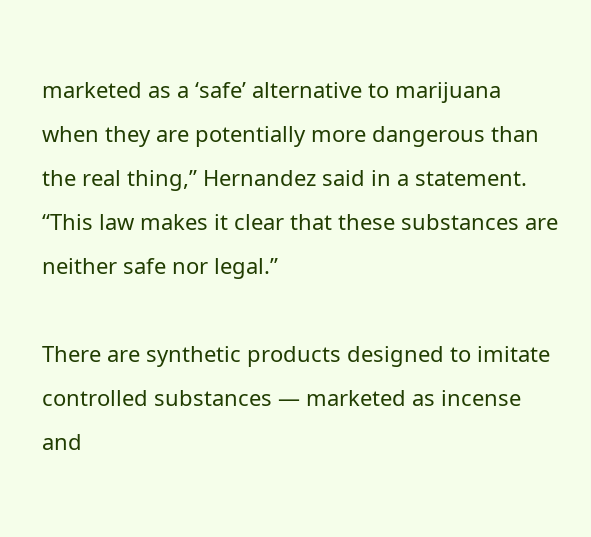marketed as a ‘safe’ alternative to marijuana when they are potentially more dangerous than the real thing,” Hernandez said in a statement. “This law makes it clear that these substances are neither safe nor legal.”

There are synthetic products designed to imitate controlled substances — marketed as incense and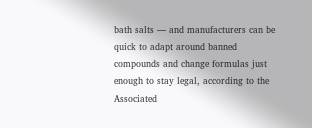bath salts — and manufacturers can be quick to adapt around banned compounds and change formulas just enough to stay legal, according to the Associated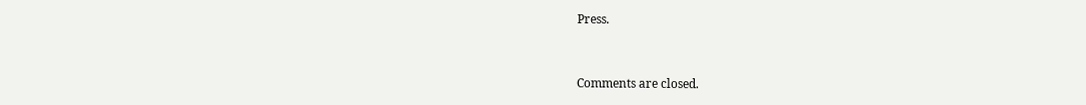Press.


Comments are closed.